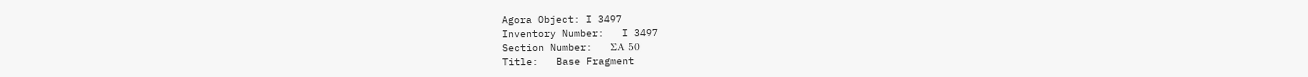Agora Object: I 3497
Inventory Number:   I 3497
Section Number:   ΣΑ 50
Title:   Base Fragment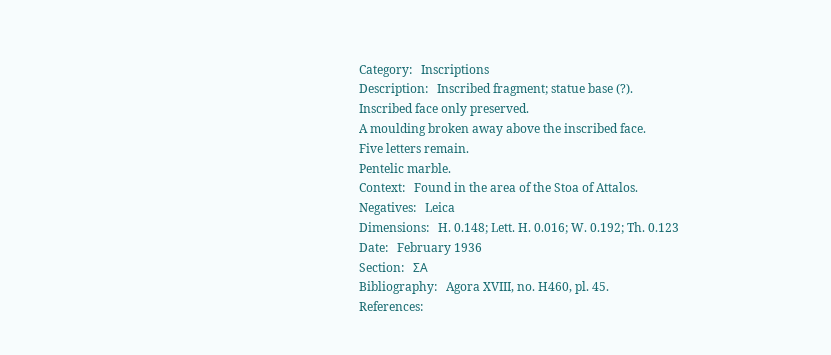Category:   Inscriptions
Description:   Inscribed fragment; statue base (?).
Inscribed face only preserved.
A moulding broken away above the inscribed face.
Five letters remain.
Pentelic marble.
Context:   Found in the area of the Stoa of Attalos.
Negatives:   Leica
Dimensions:   H. 0.148; Lett. H. 0.016; W. 0.192; Th. 0.123
Date:   February 1936
Section:   ΣΑ
Bibliography:   Agora XVIII, no. H460, pl. 45.
References: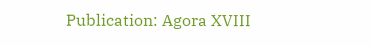Publication: Agora XVIII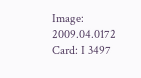Image: 2009.04.0172
Card: I 3497